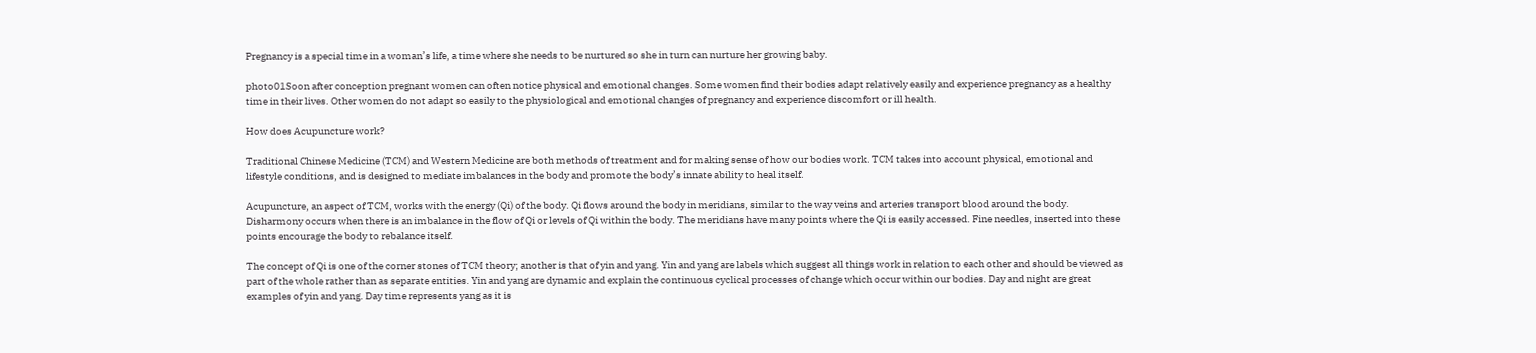Pregnancy is a special time in a woman’s life, a time where she needs to be nurtured so she in turn can nurture her growing baby.

photo01Soon after conception pregnant women can often notice physical and emotional changes. Some women find their bodies adapt relatively easily and experience pregnancy as a healthy time in their lives. Other women do not adapt so easily to the physiological and emotional changes of pregnancy and experience discomfort or ill health.

How does Acupuncture work?

Traditional Chinese Medicine (TCM) and Western Medicine are both methods of treatment and for making sense of how our bodies work. TCM takes into account physical, emotional and lifestyle conditions, and is designed to mediate imbalances in the body and promote the body’s innate ability to heal itself.

Acupuncture, an aspect of TCM, works with the energy (Qi) of the body. Qi flows around the body in meridians, similar to the way veins and arteries transport blood around the body. Disharmony occurs when there is an imbalance in the flow of Qi or levels of Qi within the body. The meridians have many points where the Qi is easily accessed. Fine needles, inserted into these points encourage the body to rebalance itself.

The concept of Qi is one of the corner stones of TCM theory; another is that of yin and yang. Yin and yang are labels which suggest all things work in relation to each other and should be viewed as part of the whole rather than as separate entities. Yin and yang are dynamic and explain the continuous cyclical processes of change which occur within our bodies. Day and night are great examples of yin and yang. Day time represents yang as it is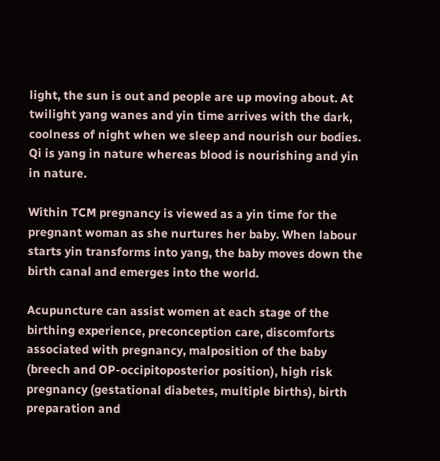light, the sun is out and people are up moving about. At twilight yang wanes and yin time arrives with the dark, coolness of night when we sleep and nourish our bodies. Qi is yang in nature whereas blood is nourishing and yin in nature.

Within TCM pregnancy is viewed as a yin time for the pregnant woman as she nurtures her baby. When labour starts yin transforms into yang, the baby moves down the birth canal and emerges into the world.

Acupuncture can assist women at each stage of the birthing experience, preconception care, discomforts associated with pregnancy, malposition of the baby (breech and OP-occipitoposterior position), high risk pregnancy (gestational diabetes, multiple births), birth preparation and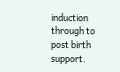induction through to post birth support.